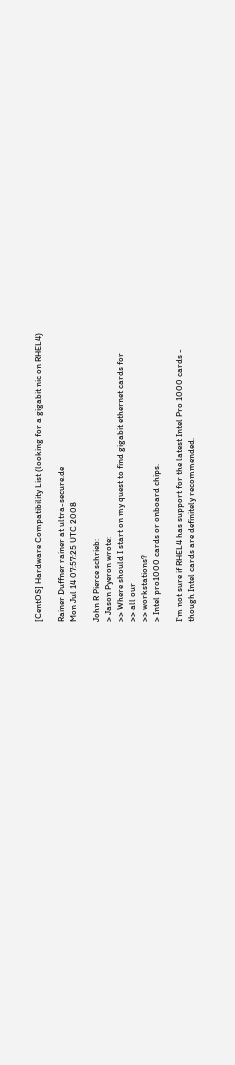[CentOS] Hardware Compatibility List (looking for a gigabit nic on RHEL4)

Rainer Duffner rainer at ultra-secure.de
Mon Jul 14 07:57:25 UTC 2008

John R Pierce schrieb:
> Jason Pyeron wrote:
>> Where should I start on my quest to find gigabit ethernet cards for
>> all our
>> workstations?
> Intel pro1000 cards or onboard chips.

I'm not sure if RHEL4 has support for the latest Intel Pro 1000 cards -
though Intel cards are definitely recommended.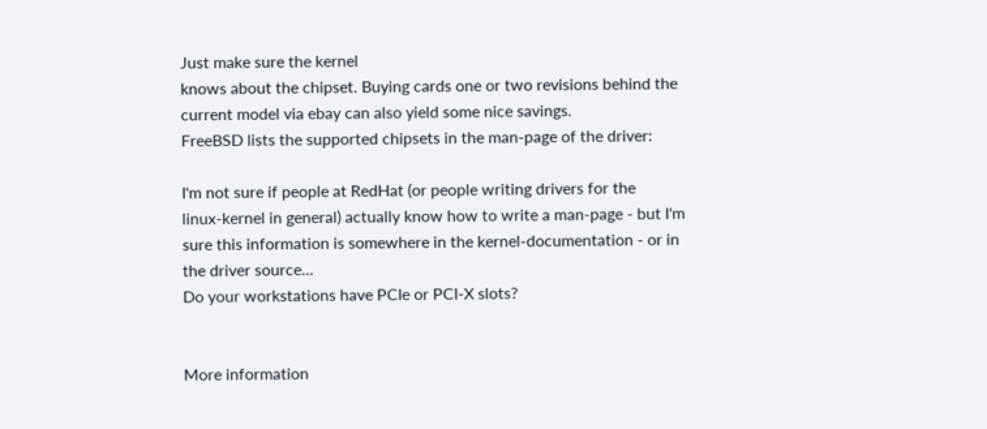Just make sure the kernel
knows about the chipset. Buying cards one or two revisions behind the
current model via ebay can also yield some nice savings.
FreeBSD lists the supported chipsets in the man-page of the driver:

I'm not sure if people at RedHat (or people writing drivers for the
linux-kernel in general) actually know how to write a man-page - but I'm
sure this information is somewhere in the kernel-documentation - or in
the driver source...
Do your workstations have PCIe or PCI-X slots?


More information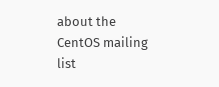about the CentOS mailing list